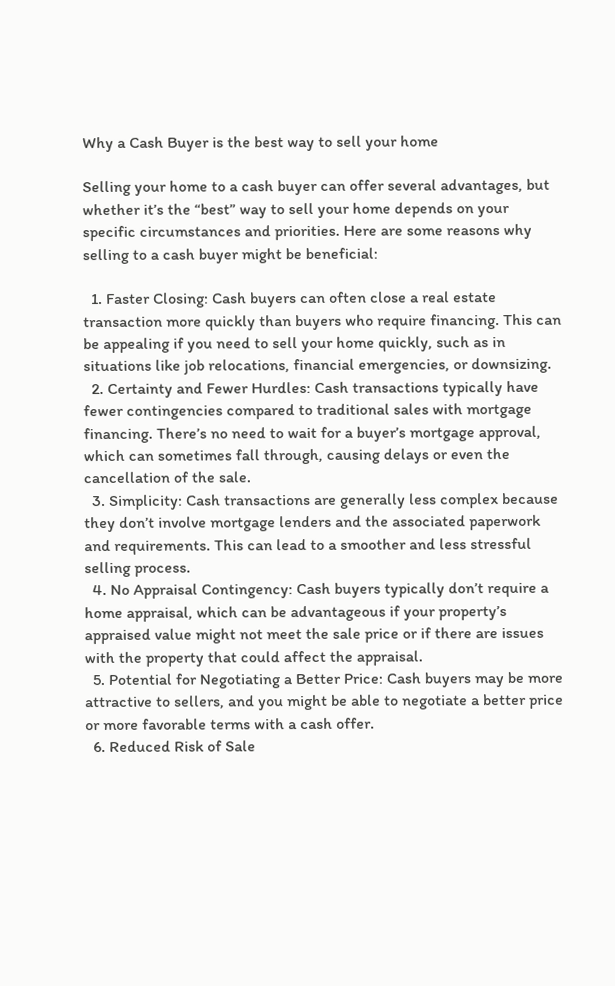Why a Cash Buyer is the best way to sell your home

Selling your home to a cash buyer can offer several advantages, but whether it’s the “best” way to sell your home depends on your specific circumstances and priorities. Here are some reasons why selling to a cash buyer might be beneficial:

  1. Faster Closing: Cash buyers can often close a real estate transaction more quickly than buyers who require financing. This can be appealing if you need to sell your home quickly, such as in situations like job relocations, financial emergencies, or downsizing.
  2. Certainty and Fewer Hurdles: Cash transactions typically have fewer contingencies compared to traditional sales with mortgage financing. There’s no need to wait for a buyer’s mortgage approval, which can sometimes fall through, causing delays or even the cancellation of the sale.
  3. Simplicity: Cash transactions are generally less complex because they don’t involve mortgage lenders and the associated paperwork and requirements. This can lead to a smoother and less stressful selling process.
  4. No Appraisal Contingency: Cash buyers typically don’t require a home appraisal, which can be advantageous if your property’s appraised value might not meet the sale price or if there are issues with the property that could affect the appraisal.
  5. Potential for Negotiating a Better Price: Cash buyers may be more attractive to sellers, and you might be able to negotiate a better price or more favorable terms with a cash offer.
  6. Reduced Risk of Sale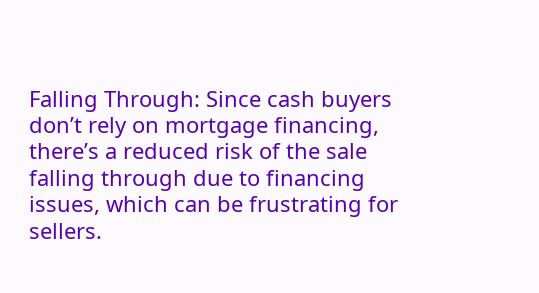Falling Through: Since cash buyers don’t rely on mortgage financing, there’s a reduced risk of the sale falling through due to financing issues, which can be frustrating for sellers.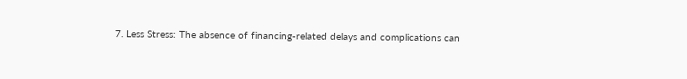7. Less Stress: The absence of financing-related delays and complications can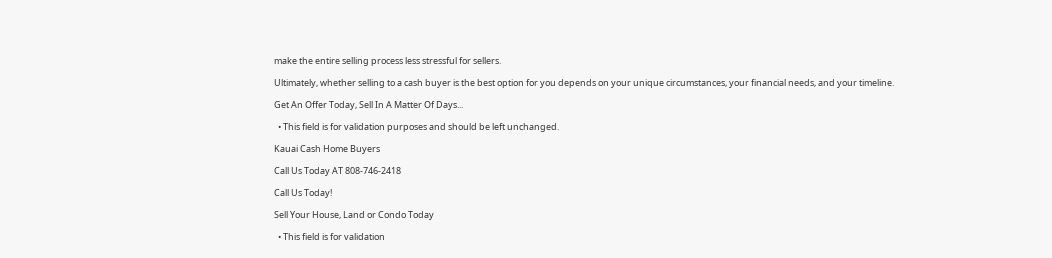make the entire selling process less stressful for sellers.

Ultimately, whether selling to a cash buyer is the best option for you depends on your unique circumstances, your financial needs, and your timeline.

Get An Offer Today, Sell In A Matter Of Days...

  • This field is for validation purposes and should be left unchanged.

Kauai Cash Home Buyers

Call Us Today AT 808-746-2418

Call Us Today!

Sell Your House, Land or Condo Today

  • This field is for validation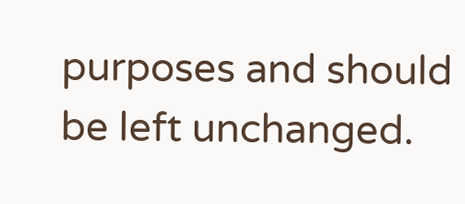purposes and should be left unchanged.